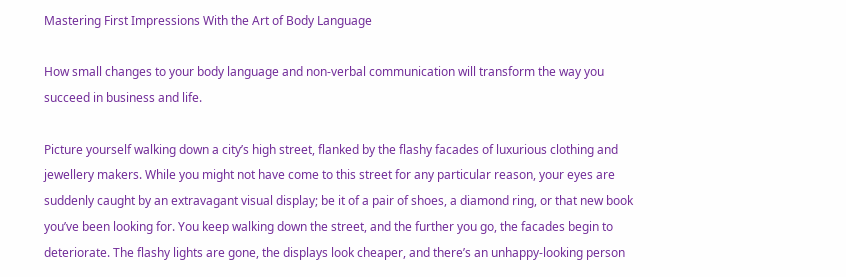Mastering First Impressions With the Art of Body Language

How small changes to your body language and non-verbal communication will transform the way you succeed in business and life.

Picture yourself walking down a city’s high street, flanked by the flashy facades of luxurious clothing and jewellery makers. While you might not have come to this street for any particular reason, your eyes are suddenly caught by an extravagant visual display; be it of a pair of shoes, a diamond ring, or that new book you’ve been looking for. You keep walking down the street, and the further you go, the facades begin to deteriorate. The flashy lights are gone, the displays look cheaper, and there’s an unhappy-looking person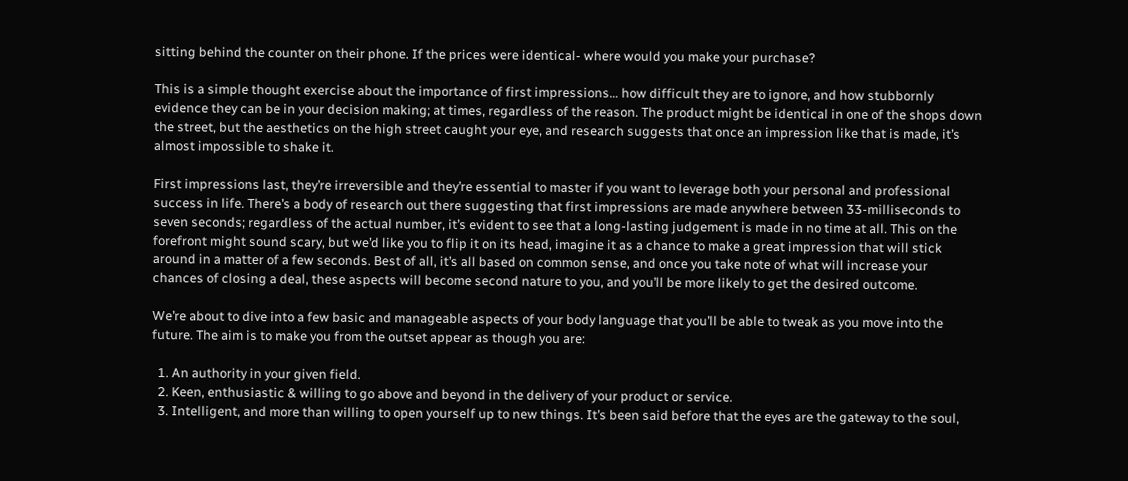sitting behind the counter on their phone. If the prices were identical- where would you make your purchase?

This is a simple thought exercise about the importance of first impressions… how difficult they are to ignore, and how stubbornly evidence they can be in your decision making; at times, regardless of the reason. The product might be identical in one of the shops down the street, but the aesthetics on the high street caught your eye, and research suggests that once an impression like that is made, it’s almost impossible to shake it.

First impressions last, they’re irreversible and they’re essential to master if you want to leverage both your personal and professional success in life. There’s a body of research out there suggesting that first impressions are made anywhere between 33-milliseconds to seven seconds; regardless of the actual number, it’s evident to see that a long-lasting judgement is made in no time at all. This on the forefront might sound scary, but we’d like you to flip it on its head, imagine it as a chance to make a great impression that will stick around in a matter of a few seconds. Best of all, it’s all based on common sense, and once you take note of what will increase your chances of closing a deal, these aspects will become second nature to you, and you’ll be more likely to get the desired outcome.

We’re about to dive into a few basic and manageable aspects of your body language that you’ll be able to tweak as you move into the future. The aim is to make you from the outset appear as though you are:

  1. An authority in your given field.
  2. Keen, enthusiastic & willing to go above and beyond in the delivery of your product or service.
  3. Intelligent, and more than willing to open yourself up to new things. It’s been said before that the eyes are the gateway to the soul,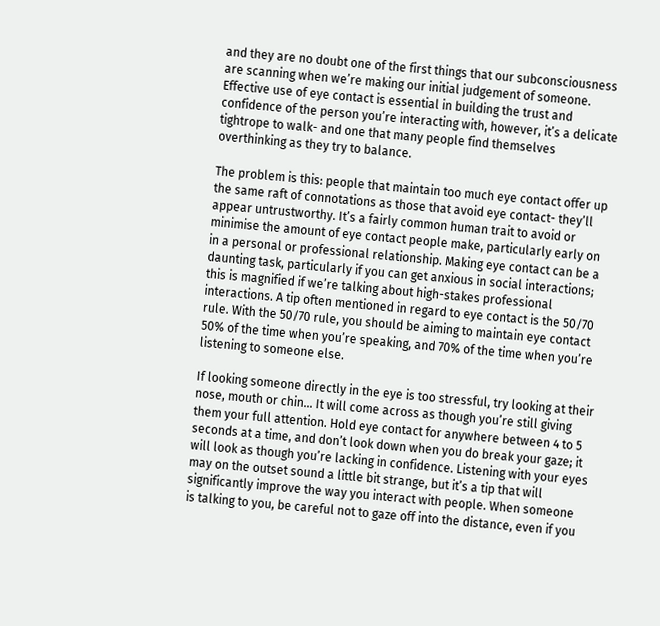and they are no doubt one of the first things that our subconsciousness are scanning when we’re making our initial judgement of someone. Effective use of eye contact is essential in building the trust and confidence of the person you’re interacting with, however, it’s a delicate tightrope to walk- and one that many people find themselves overthinking as they try to balance.

The problem is this: people that maintain too much eye contact offer up the same raft of connotations as those that avoid eye contact- they’ll appear untrustworthy. It’s a fairly common human trait to avoid or minimise the amount of eye contact people make, particularly early on in a personal or professional relationship. Making eye contact can be a daunting task, particularly if you can get anxious in social interactions; this is magnified if we’re talking about high-stakes professional interactions. A tip often mentioned in regard to eye contact is the 50/70 rule. With the 50/70 rule, you should be aiming to maintain eye contact 50% of the time when you’re speaking, and 70% of the time when you’re listening to someone else.

If looking someone directly in the eye is too stressful, try looking at their nose, mouth or chin… It will come across as though you’re still giving them your full attention. Hold eye contact for anywhere between 4 to 5 seconds at a time, and don’t look down when you do break your gaze; it will look as though you’re lacking in confidence. Listening with your eyes may on the outset sound a little bit strange, but it’s a tip that will significantly improve the way you interact with people. When someone is talking to you, be careful not to gaze off into the distance, even if you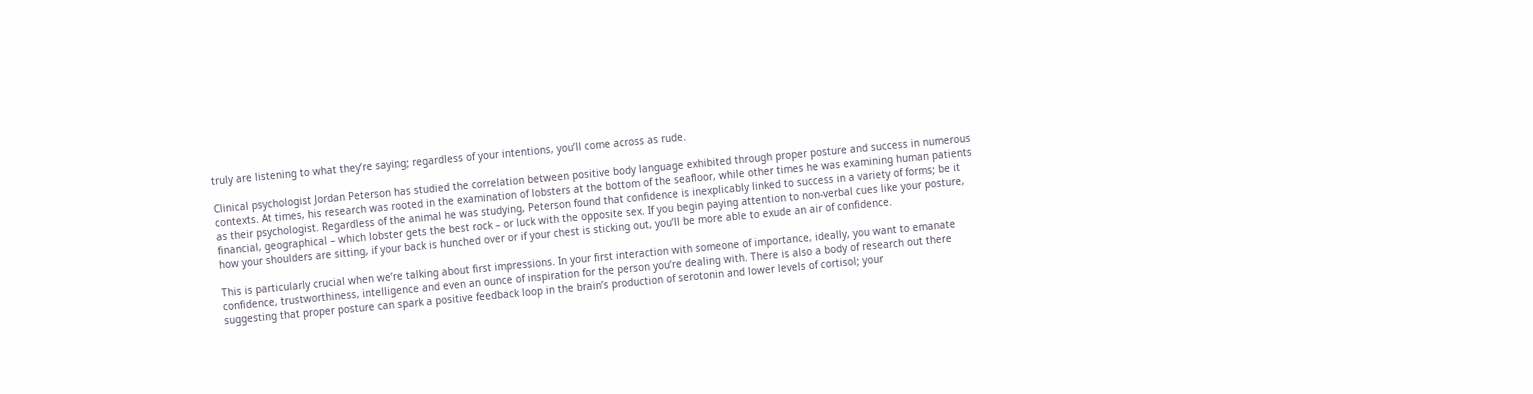truly are listening to what they’re saying; regardless of your intentions, you’ll come across as rude.

Clinical psychologist Jordan Peterson has studied the correlation between positive body language exhibited through proper posture and success in numerous contexts. At times, his research was rooted in the examination of lobsters at the bottom of the seafloor, while other times he was examining human patients as their psychologist. Regardless of the animal he was studying, Peterson found that confidence is inexplicably linked to success in a variety of forms; be it financial, geographical – which lobster gets the best rock – or luck with the opposite sex. If you begin paying attention to non-verbal cues like your posture, how your shoulders are sitting, if your back is hunched over or if your chest is sticking out, you’ll be more able to exude an air of confidence.

This is particularly crucial when we’re talking about first impressions. In your first interaction with someone of importance, ideally, you want to emanate confidence, trustworthiness, intelligence and even an ounce of inspiration for the person you’re dealing with. There is also a body of research out there suggesting that proper posture can spark a positive feedback loop in the brain’s production of serotonin and lower levels of cortisol; your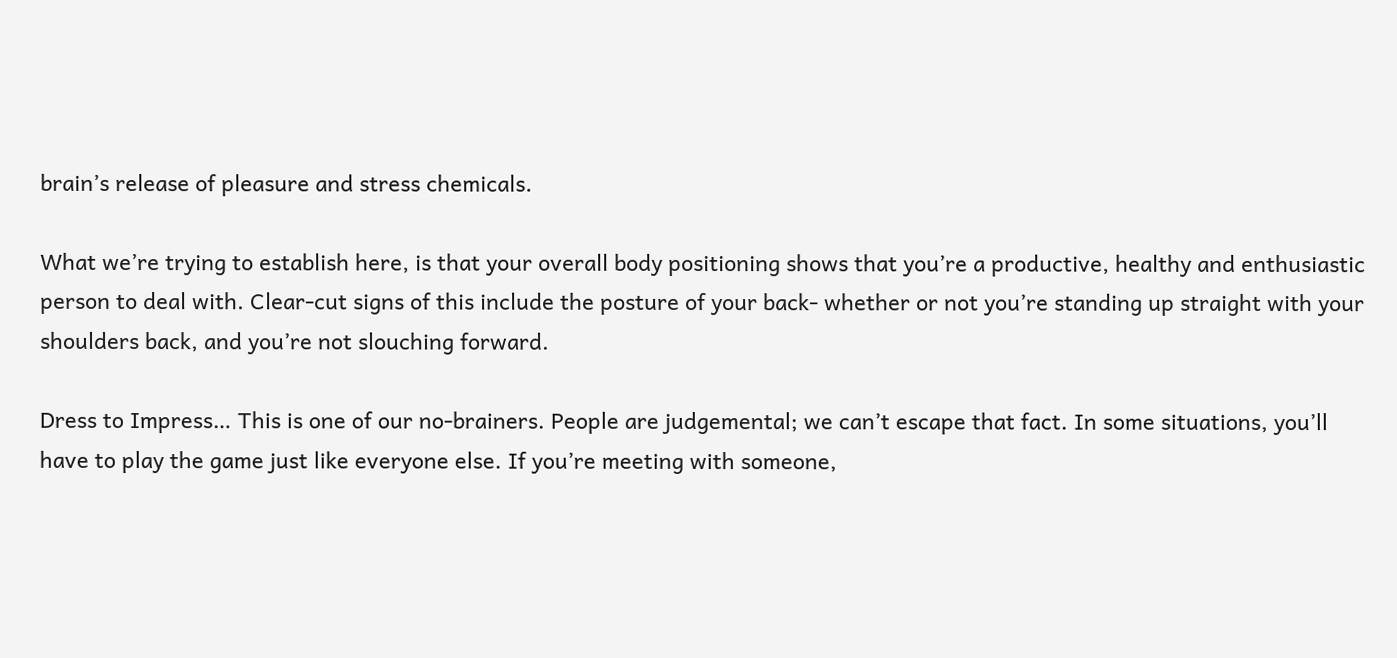brain’s release of pleasure and stress chemicals.

What we’re trying to establish here, is that your overall body positioning shows that you’re a productive, healthy and enthusiastic person to deal with. Clear-cut signs of this include the posture of your back- whether or not you’re standing up straight with your shoulders back, and you’re not slouching forward.

Dress to Impress… This is one of our no-brainers. People are judgemental; we can’t escape that fact. In some situations, you’ll have to play the game just like everyone else. If you’re meeting with someone,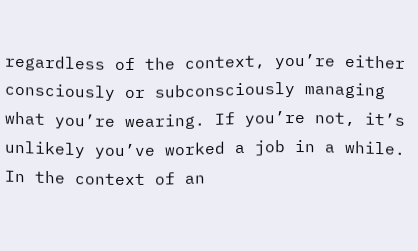regardless of the context, you’re either consciously or subconsciously managing what you’re wearing. If you’re not, it’s unlikely you’ve worked a job in a while. In the context of an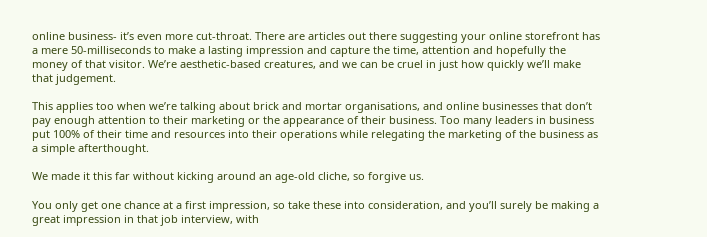online business- it’s even more cut-throat. There are articles out there suggesting your online storefront has a mere 50-milliseconds to make a lasting impression and capture the time, attention and hopefully the money of that visitor. We’re aesthetic-based creatures, and we can be cruel in just how quickly we’ll make that judgement.

This applies too when we’re talking about brick and mortar organisations, and online businesses that don’t pay enough attention to their marketing or the appearance of their business. Too many leaders in business put 100% of their time and resources into their operations while relegating the marketing of the business as a simple afterthought.

We made it this far without kicking around an age-old cliche, so forgive us.

You only get one chance at a first impression, so take these into consideration, and you’ll surely be making a great impression in that job interview, with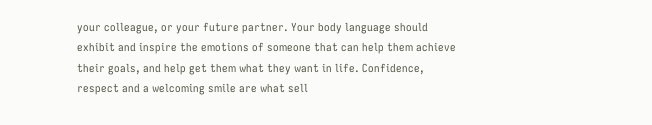your colleague, or your future partner. Your body language should exhibit and inspire the emotions of someone that can help them achieve their goals, and help get them what they want in life. Confidence, respect and a welcoming smile are what sell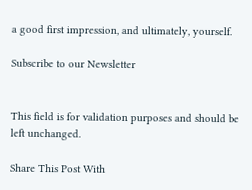a good first impression, and ultimately, yourself.

Subscribe to our Newsletter


This field is for validation purposes and should be left unchanged.

Share This Post With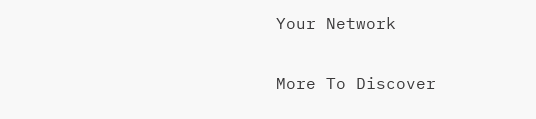Your Network

More To Discover